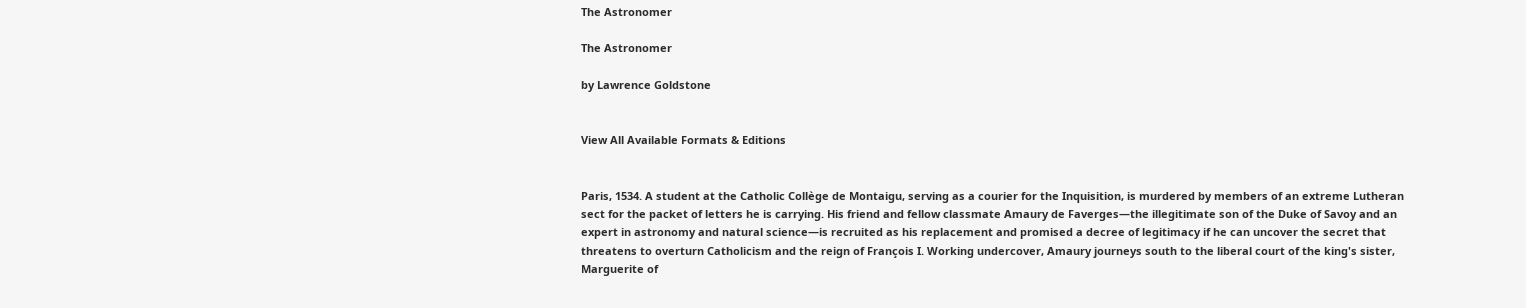The Astronomer

The Astronomer

by Lawrence Goldstone


View All Available Formats & Editions


Paris, 1534. A student at the Catholic Collège de Montaigu, serving as a courier for the Inquisition, is murdered by members of an extreme Lutheran sect for the packet of letters he is carrying. His friend and fellow classmate Amaury de Faverges—the illegitimate son of the Duke of Savoy and an expert in astronomy and natural science—is recruited as his replacement and promised a decree of legitimacy if he can uncover the secret that threatens to overturn Catholicism and the reign of François I. Working undercover, Amaury journeys south to the liberal court of the king's sister, Marguerite of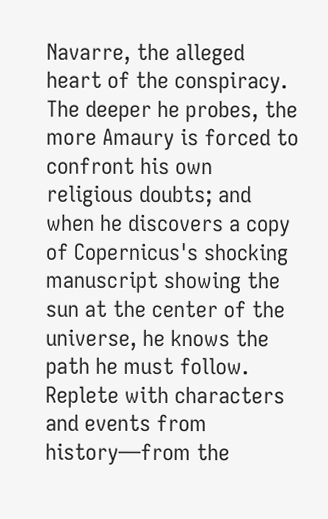Navarre, the alleged heart of the conspiracy. The deeper he probes, the more Amaury is forced to confront his own religious doubts; and when he discovers a copy of Copernicus's shocking manuscript showing the sun at the center of the universe, he knows the path he must follow. Replete with characters and events from history—from the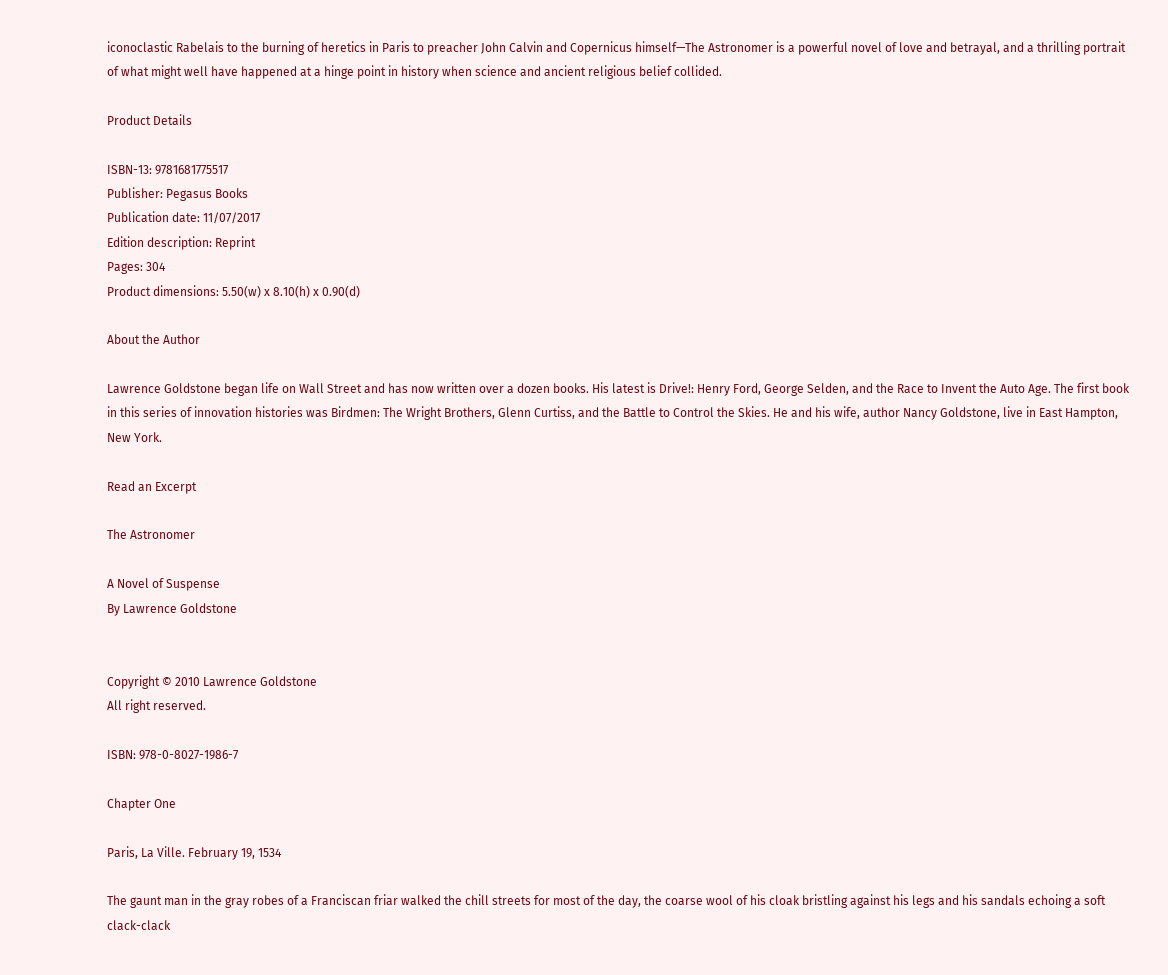iconoclastic Rabelais to the burning of heretics in Paris to preacher John Calvin and Copernicus himself—The Astronomer is a powerful novel of love and betrayal, and a thrilling portrait of what might well have happened at a hinge point in history when science and ancient religious belief collided.

Product Details

ISBN-13: 9781681775517
Publisher: Pegasus Books
Publication date: 11/07/2017
Edition description: Reprint
Pages: 304
Product dimensions: 5.50(w) x 8.10(h) x 0.90(d)

About the Author

Lawrence Goldstone began life on Wall Street and has now written over a dozen books. His latest is Drive!: Henry Ford, George Selden, and the Race to Invent the Auto Age. The first book in this series of innovation histories was Birdmen: The Wright Brothers, Glenn Curtiss, and the Battle to Control the Skies. He and his wife, author Nancy Goldstone, live in East Hampton, New York.

Read an Excerpt

The Astronomer

A Novel of Suspense
By Lawrence Goldstone


Copyright © 2010 Lawrence Goldstone
All right reserved.

ISBN: 978-0-8027-1986-7

Chapter One

Paris, La Ville. February 19, 1534

The gaunt man in the gray robes of a Franciscan friar walked the chill streets for most of the day, the coarse wool of his cloak bristling against his legs and his sandals echoing a soft clack-clack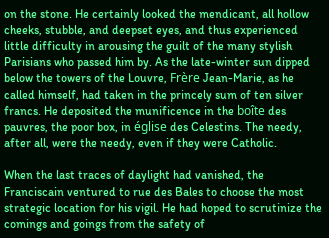on the stone. He certainly looked the mendicant, all hollow cheeks, stubble, and deepset eyes, and thus experienced little difficulty in arousing the guilt of the many stylish Parisians who passed him by. As the late-winter sun dipped below the towers of the Louvre, Frère Jean-Marie, as he called himself, had taken in the princely sum of ten silver francs. He deposited the munificence in the boîte des pauvres, the poor box, in église des Celestins. The needy, after all, were the needy, even if they were Catholic.

When the last traces of daylight had vanished, the Franciscain ventured to rue des Bales to choose the most strategic location for his vigil. He had hoped to scrutinize the comings and goings from the safety of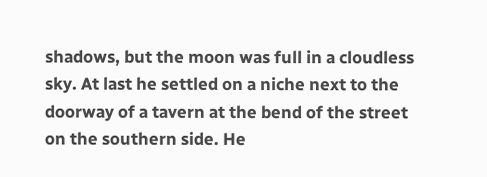shadows, but the moon was full in a cloudless sky. At last he settled on a niche next to the doorway of a tavern at the bend of the street on the southern side. He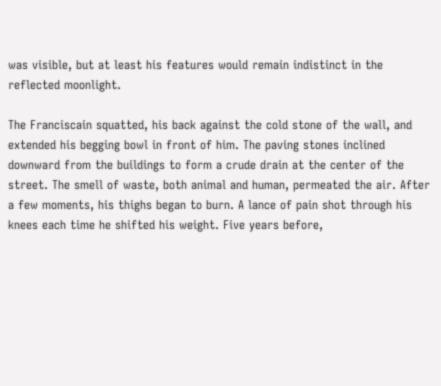was visible, but at least his features would remain indistinct in the reflected moonlight.

The Franciscain squatted, his back against the cold stone of the wall, and extended his begging bowl in front of him. The paving stones inclined downward from the buildings to form a crude drain at the center of the street. The smell of waste, both animal and human, permeated the air. After a few moments, his thighs began to burn. A lance of pain shot through his knees each time he shifted his weight. Five years before,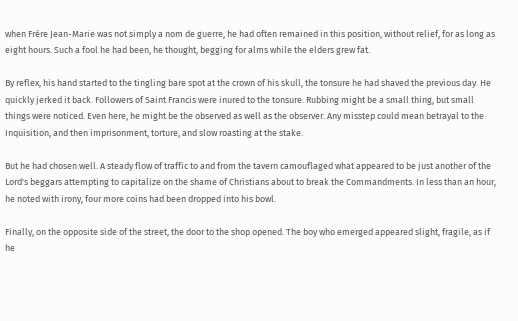when Frère Jean-Marie was not simply a nom de guerre, he had often remained in this position, without relief, for as long as eight hours. Such a fool he had been, he thought, begging for alms while the elders grew fat.

By reflex, his hand started to the tingling bare spot at the crown of his skull, the tonsure he had shaved the previous day. He quickly jerked it back. Followers of Saint Francis were inured to the tonsure. Rubbing might be a small thing, but small things were noticed. Even here, he might be the observed as well as the observer. Any misstep could mean betrayal to the Inquisition, and then imprisonment, torture, and slow roasting at the stake.

But he had chosen well. A steady flow of traffic to and from the tavern camouflaged what appeared to be just another of the Lord's beggars attempting to capitalize on the shame of Christians about to break the Commandments. In less than an hour, he noted with irony, four more coins had been dropped into his bowl.

Finally, on the opposite side of the street, the door to the shop opened. The boy who emerged appeared slight, fragile, as if he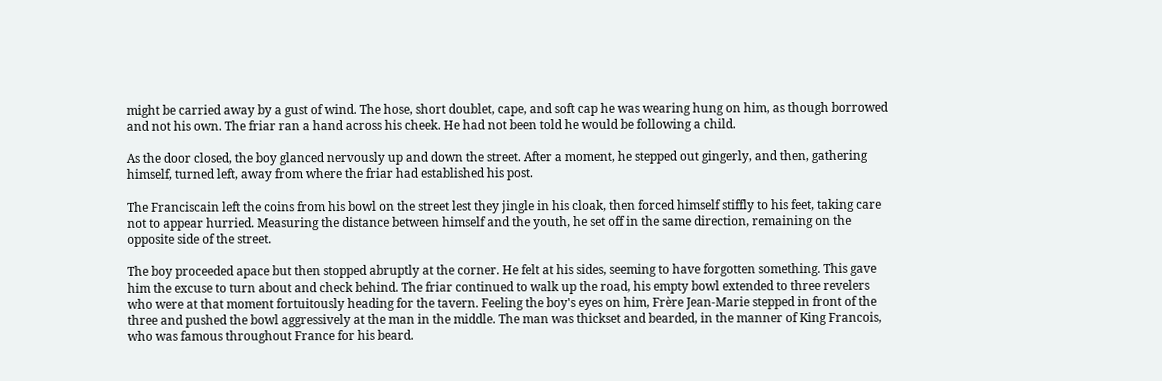might be carried away by a gust of wind. The hose, short doublet, cape, and soft cap he was wearing hung on him, as though borrowed and not his own. The friar ran a hand across his cheek. He had not been told he would be following a child.

As the door closed, the boy glanced nervously up and down the street. After a moment, he stepped out gingerly, and then, gathering himself, turned left, away from where the friar had established his post.

The Franciscain left the coins from his bowl on the street lest they jingle in his cloak, then forced himself stiffly to his feet, taking care not to appear hurried. Measuring the distance between himself and the youth, he set off in the same direction, remaining on the opposite side of the street.

The boy proceeded apace but then stopped abruptly at the corner. He felt at his sides, seeming to have forgotten something. This gave him the excuse to turn about and check behind. The friar continued to walk up the road, his empty bowl extended to three revelers who were at that moment fortuitously heading for the tavern. Feeling the boy's eyes on him, Frère Jean-Marie stepped in front of the three and pushed the bowl aggressively at the man in the middle. The man was thickset and bearded, in the manner of King Francois, who was famous throughout France for his beard.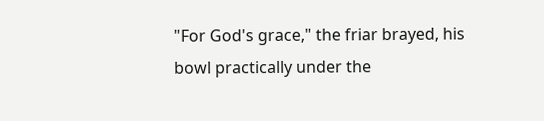"For God's grace," the friar brayed, his bowl practically under the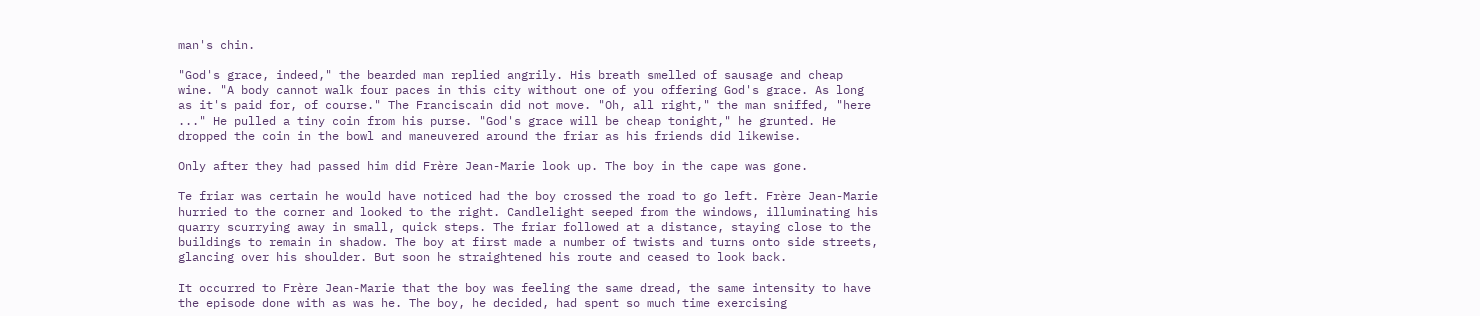man's chin.

"God's grace, indeed," the bearded man replied angrily. His breath smelled of sausage and cheap wine. "A body cannot walk four paces in this city without one of you offering God's grace. As long as it's paid for, of course." The Franciscain did not move. "Oh, all right," the man sniffed, "here ..." He pulled a tiny coin from his purse. "God's grace will be cheap tonight," he grunted. He dropped the coin in the bowl and maneuvered around the friar as his friends did likewise.

Only after they had passed him did Frère Jean-Marie look up. The boy in the cape was gone.

Te friar was certain he would have noticed had the boy crossed the road to go left. Frère Jean-Marie hurried to the corner and looked to the right. Candlelight seeped from the windows, illuminating his quarry scurrying away in small, quick steps. The friar followed at a distance, staying close to the buildings to remain in shadow. The boy at first made a number of twists and turns onto side streets, glancing over his shoulder. But soon he straightened his route and ceased to look back.

It occurred to Frère Jean-Marie that the boy was feeling the same dread, the same intensity to have the episode done with as was he. The boy, he decided, had spent so much time exercising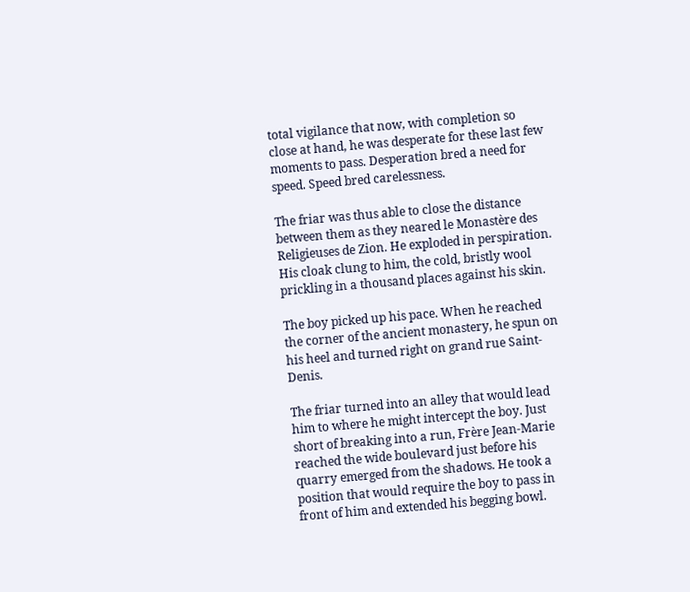total vigilance that now, with completion so close at hand, he was desperate for these last few moments to pass. Desperation bred a need for speed. Speed bred carelessness.

The friar was thus able to close the distance between them as they neared le Monastère des Religieuses de Zion. He exploded in perspiration. His cloak clung to him, the cold, bristly wool prickling in a thousand places against his skin.

The boy picked up his pace. When he reached the corner of the ancient monastery, he spun on his heel and turned right on grand rue Saint-Denis.

The friar turned into an alley that would lead him to where he might intercept the boy. Just short of breaking into a run, Frère Jean-Marie reached the wide boulevard just before his quarry emerged from the shadows. He took a position that would require the boy to pass in front of him and extended his begging bowl.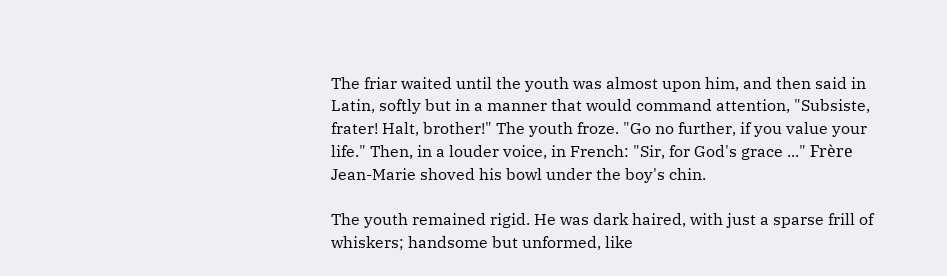The friar waited until the youth was almost upon him, and then said in Latin, softly but in a manner that would command attention, "Subsiste, frater! Halt, brother!" The youth froze. "Go no further, if you value your life." Then, in a louder voice, in French: "Sir, for God's grace ..." Frère Jean-Marie shoved his bowl under the boy's chin.

The youth remained rigid. He was dark haired, with just a sparse frill of whiskers; handsome but unformed, like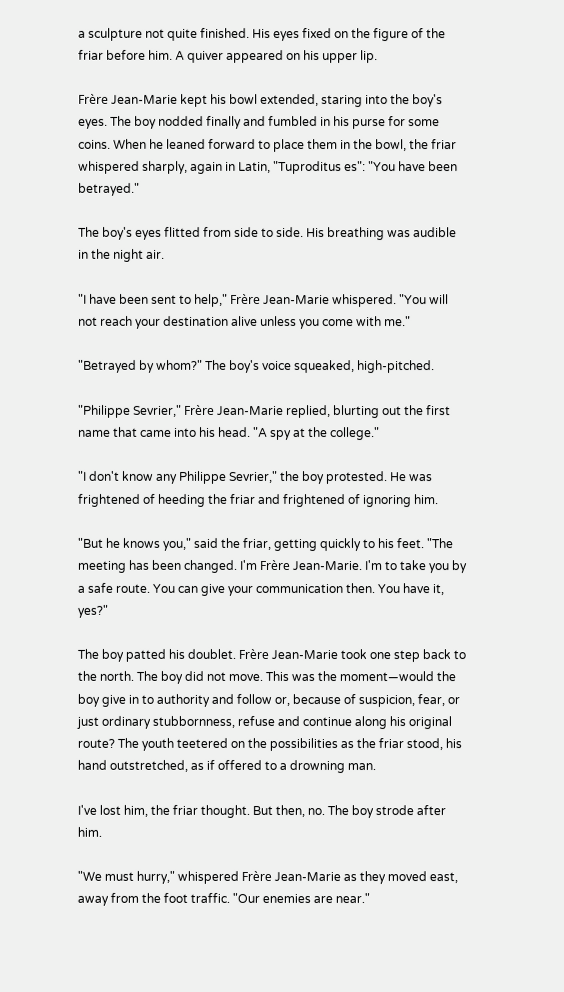a sculpture not quite finished. His eyes fixed on the figure of the friar before him. A quiver appeared on his upper lip.

Frère Jean-Marie kept his bowl extended, staring into the boy's eyes. The boy nodded finally and fumbled in his purse for some coins. When he leaned forward to place them in the bowl, the friar whispered sharply, again in Latin, "Tuproditus es": "You have been betrayed."

The boy's eyes flitted from side to side. His breathing was audible in the night air.

"I have been sent to help," Frère Jean-Marie whispered. "You will not reach your destination alive unless you come with me."

"Betrayed by whom?" The boy's voice squeaked, high-pitched.

"Philippe Sevrier," Frère Jean-Marie replied, blurting out the first name that came into his head. "A spy at the college."

"I don't know any Philippe Sevrier," the boy protested. He was frightened of heeding the friar and frightened of ignoring him.

"But he knows you," said the friar, getting quickly to his feet. "The meeting has been changed. I'm Frère Jean-Marie. I'm to take you by a safe route. You can give your communication then. You have it, yes?"

The boy patted his doublet. Frère Jean-Marie took one step back to the north. The boy did not move. This was the moment—would the boy give in to authority and follow or, because of suspicion, fear, or just ordinary stubbornness, refuse and continue along his original route? The youth teetered on the possibilities as the friar stood, his hand outstretched, as if offered to a drowning man.

I've lost him, the friar thought. But then, no. The boy strode after him.

"We must hurry," whispered Frère Jean-Marie as they moved east, away from the foot traffic. "Our enemies are near."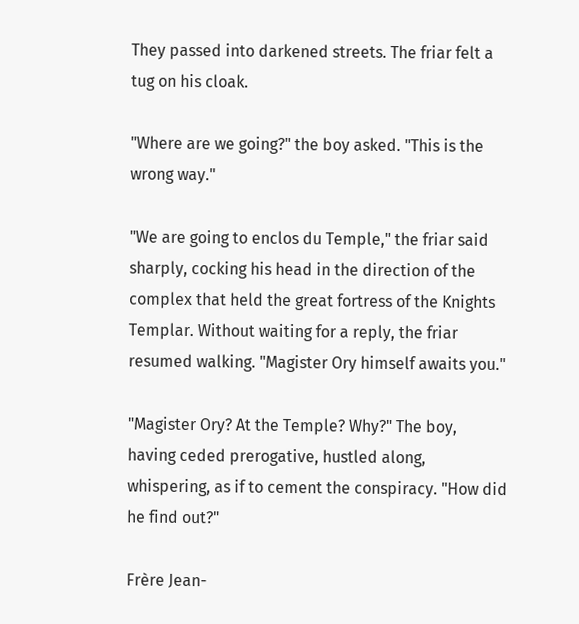They passed into darkened streets. The friar felt a tug on his cloak.

"Where are we going?" the boy asked. "This is the wrong way."

"We are going to enclos du Temple," the friar said sharply, cocking his head in the direction of the complex that held the great fortress of the Knights Templar. Without waiting for a reply, the friar resumed walking. "Magister Ory himself awaits you."

"Magister Ory? At the Temple? Why?" The boy, having ceded prerogative, hustled along, whispering, as if to cement the conspiracy. "How did he find out?"

Frère Jean-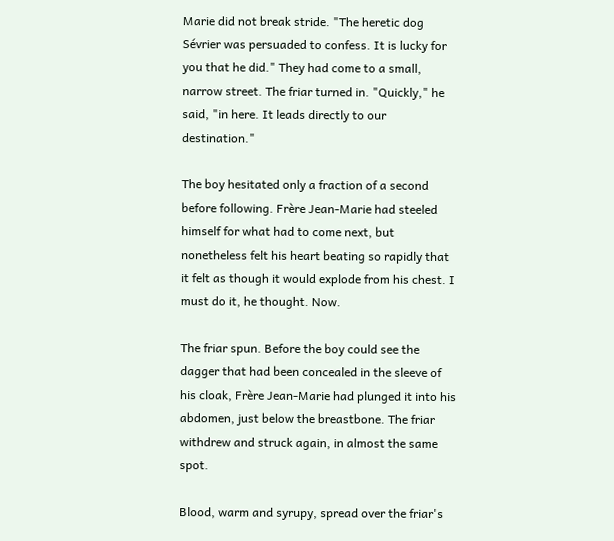Marie did not break stride. "The heretic dog Sévrier was persuaded to confess. It is lucky for you that he did." They had come to a small, narrow street. The friar turned in. "Quickly," he said, "in here. It leads directly to our destination."

The boy hesitated only a fraction of a second before following. Frère Jean-Marie had steeled himself for what had to come next, but nonetheless felt his heart beating so rapidly that it felt as though it would explode from his chest. I must do it, he thought. Now.

The friar spun. Before the boy could see the dagger that had been concealed in the sleeve of his cloak, Frère Jean-Marie had plunged it into his abdomen, just below the breastbone. The friar withdrew and struck again, in almost the same spot.

Blood, warm and syrupy, spread over the friar's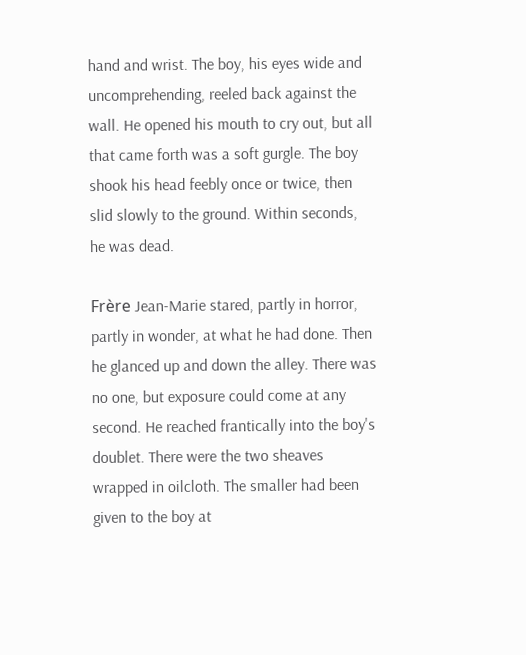hand and wrist. The boy, his eyes wide and uncomprehending, reeled back against the wall. He opened his mouth to cry out, but all that came forth was a soft gurgle. The boy shook his head feebly once or twice, then slid slowly to the ground. Within seconds, he was dead.

Frère Jean-Marie stared, partly in horror, partly in wonder, at what he had done. Then he glanced up and down the alley. There was no one, but exposure could come at any second. He reached frantically into the boy's doublet. There were the two sheaves wrapped in oilcloth. The smaller had been given to the boy at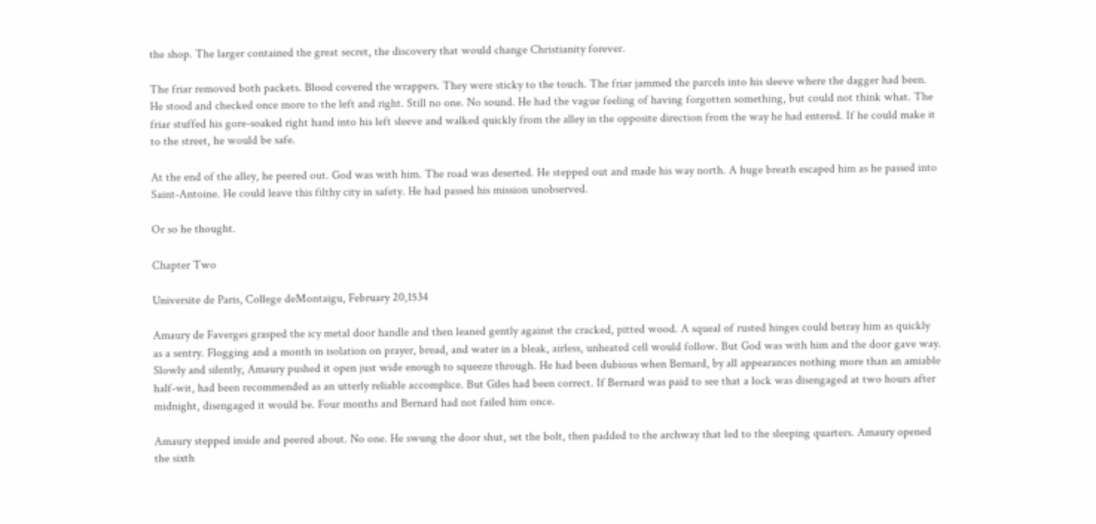the shop. The larger contained the great secret, the discovery that would change Christianity forever.

The friar removed both packets. Blood covered the wrappers. They were sticky to the touch. The friar jammed the parcels into his sleeve where the dagger had been. He stood and checked once more to the left and right. Still no one. No sound. He had the vague feeling of having forgotten something, but could not think what. The friar stuffed his gore-soaked right hand into his left sleeve and walked quickly from the alley in the opposite direction from the way he had entered. If he could make it to the street, he would be safe.

At the end of the alley, he peered out. God was with him. The road was deserted. He stepped out and made his way north. A huge breath escaped him as he passed into Saint-Antoine. He could leave this filthy city in safety. He had passed his mission unobserved.

Or so he thought.

Chapter Two

Universite de Paris, College deMontaigu, February 20,1534

Amaury de Faverges grasped the icy metal door handle and then leaned gently against the cracked, pitted wood. A squeal of rusted hinges could betray him as quickly as a sentry. Flogging and a month in isolation on prayer, bread, and water in a bleak, airless, unheated cell would follow. But God was with him and the door gave way. Slowly and silently, Amaury pushed it open just wide enough to squeeze through. He had been dubious when Bernard, by all appearances nothing more than an amiable half-wit, had been recommended as an utterly reliable accomplice. But Giles had been correct. If Bernard was paid to see that a lock was disengaged at two hours after midnight, disengaged it would be. Four months and Bernard had not failed him once.

Amaury stepped inside and peered about. No one. He swung the door shut, set the bolt, then padded to the archway that led to the sleeping quarters. Amaury opened the sixth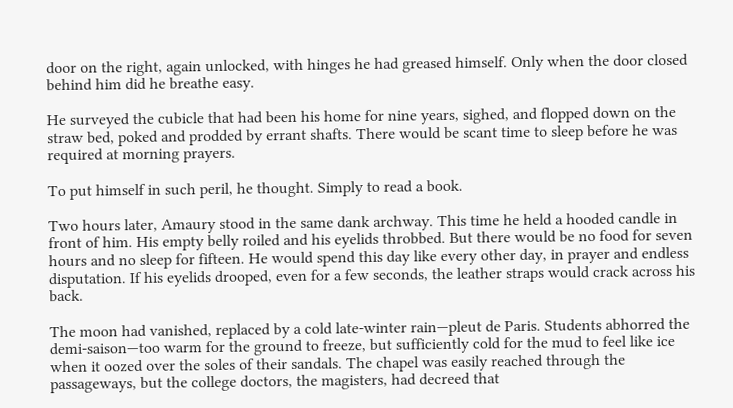door on the right, again unlocked, with hinges he had greased himself. Only when the door closed behind him did he breathe easy.

He surveyed the cubicle that had been his home for nine years, sighed, and flopped down on the straw bed, poked and prodded by errant shafts. There would be scant time to sleep before he was required at morning prayers.

To put himself in such peril, he thought. Simply to read a book.

Two hours later, Amaury stood in the same dank archway. This time he held a hooded candle in front of him. His empty belly roiled and his eyelids throbbed. But there would be no food for seven hours and no sleep for fifteen. He would spend this day like every other day, in prayer and endless disputation. If his eyelids drooped, even for a few seconds, the leather straps would crack across his back.

The moon had vanished, replaced by a cold late-winter rain—pleut de Paris. Students abhorred the demi-saison—too warm for the ground to freeze, but sufficiently cold for the mud to feel like ice when it oozed over the soles of their sandals. The chapel was easily reached through the passageways, but the college doctors, the magisters, had decreed that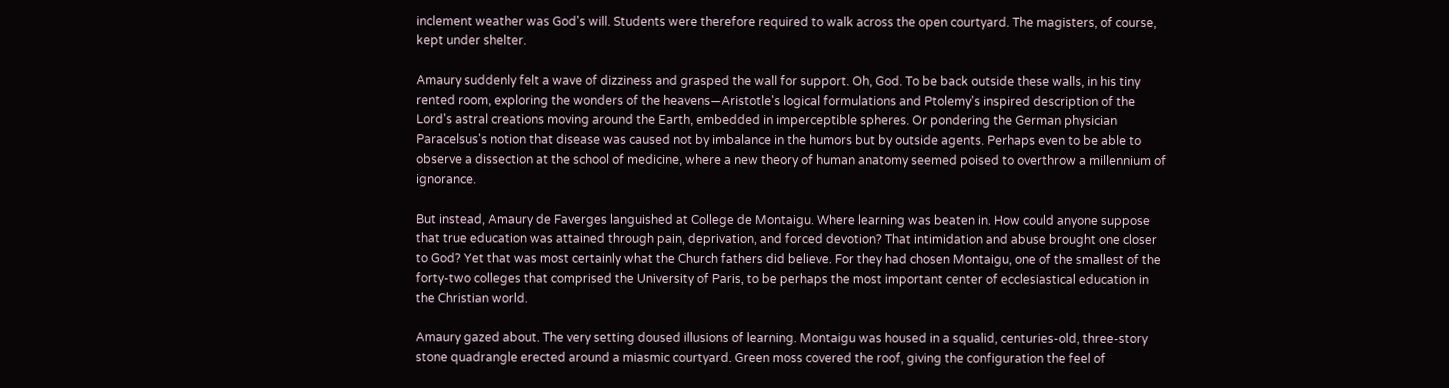inclement weather was God's will. Students were therefore required to walk across the open courtyard. The magisters, of course, kept under shelter.

Amaury suddenly felt a wave of dizziness and grasped the wall for support. Oh, God. To be back outside these walls, in his tiny rented room, exploring the wonders of the heavens—Aristotle's logical formulations and Ptolemy's inspired description of the Lord's astral creations moving around the Earth, embedded in imperceptible spheres. Or pondering the German physician Paracelsus's notion that disease was caused not by imbalance in the humors but by outside agents. Perhaps even to be able to observe a dissection at the school of medicine, where a new theory of human anatomy seemed poised to overthrow a millennium of ignorance.

But instead, Amaury de Faverges languished at College de Montaigu. Where learning was beaten in. How could anyone suppose that true education was attained through pain, deprivation, and forced devotion? That intimidation and abuse brought one closer to God? Yet that was most certainly what the Church fathers did believe. For they had chosen Montaigu, one of the smallest of the forty-two colleges that comprised the University of Paris, to be perhaps the most important center of ecclesiastical education in the Christian world.

Amaury gazed about. The very setting doused illusions of learning. Montaigu was housed in a squalid, centuries-old, three-story stone quadrangle erected around a miasmic courtyard. Green moss covered the roof, giving the configuration the feel of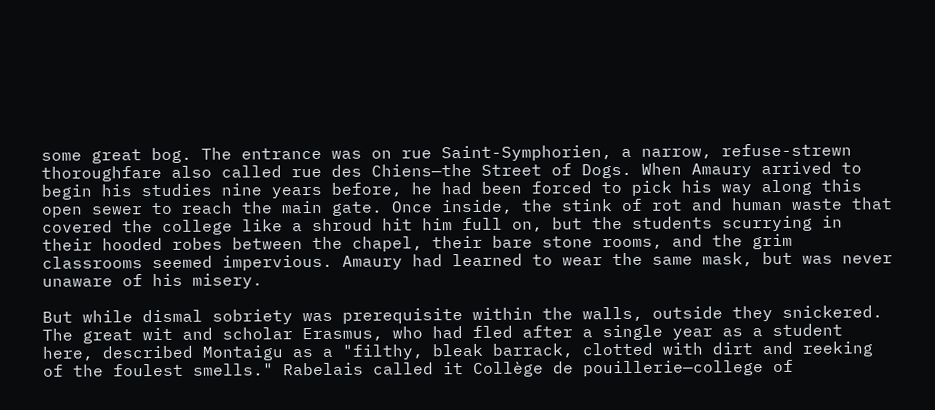some great bog. The entrance was on rue Saint-Symphorien, a narrow, refuse-strewn thoroughfare also called rue des Chiens—the Street of Dogs. When Amaury arrived to begin his studies nine years before, he had been forced to pick his way along this open sewer to reach the main gate. Once inside, the stink of rot and human waste that covered the college like a shroud hit him full on, but the students scurrying in their hooded robes between the chapel, their bare stone rooms, and the grim classrooms seemed impervious. Amaury had learned to wear the same mask, but was never unaware of his misery.

But while dismal sobriety was prerequisite within the walls, outside they snickered. The great wit and scholar Erasmus, who had fled after a single year as a student here, described Montaigu as a "filthy, bleak barrack, clotted with dirt and reeking of the foulest smells." Rabelais called it Collège de pouillerie—college of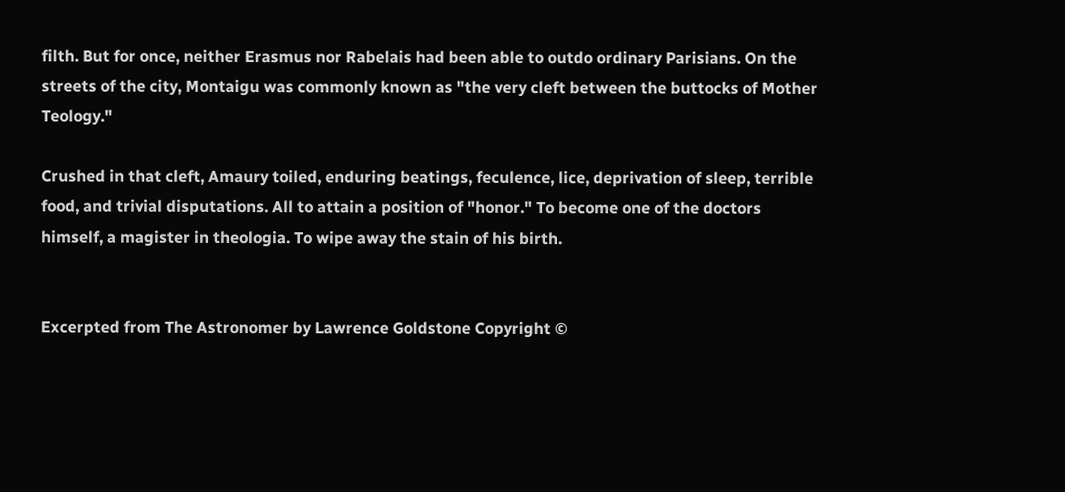filth. But for once, neither Erasmus nor Rabelais had been able to outdo ordinary Parisians. On the streets of the city, Montaigu was commonly known as "the very cleft between the buttocks of Mother Teology."

Crushed in that cleft, Amaury toiled, enduring beatings, feculence, lice, deprivation of sleep, terrible food, and trivial disputations. All to attain a position of "honor." To become one of the doctors himself, a magister in theologia. To wipe away the stain of his birth.


Excerpted from The Astronomer by Lawrence Goldstone Copyright ©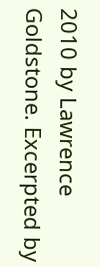2010 by Lawrence Goldstone. Excerpted by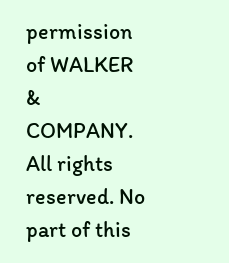permission of WALKER & COMPANY. All rights reserved. No part of this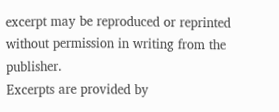excerpt may be reproduced or reprinted without permission in writing from the publisher.
Excerpts are provided by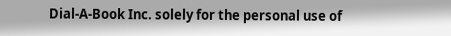Dial-A-Book Inc. solely for the personal use of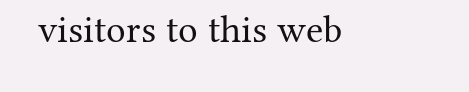visitors to this web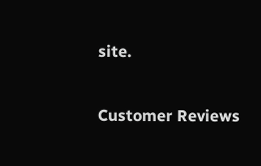site.

Customer Reviews